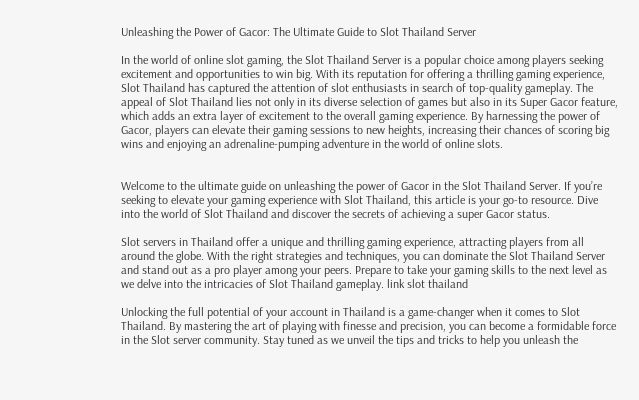Unleashing the Power of Gacor: The Ultimate Guide to Slot Thailand Server

In the world of online slot gaming, the Slot Thailand Server is a popular choice among players seeking excitement and opportunities to win big. With its reputation for offering a thrilling gaming experience, Slot Thailand has captured the attention of slot enthusiasts in search of top-quality gameplay. The appeal of Slot Thailand lies not only in its diverse selection of games but also in its Super Gacor feature, which adds an extra layer of excitement to the overall gaming experience. By harnessing the power of Gacor, players can elevate their gaming sessions to new heights, increasing their chances of scoring big wins and enjoying an adrenaline-pumping adventure in the world of online slots.


Welcome to the ultimate guide on unleashing the power of Gacor in the Slot Thailand Server. If you’re seeking to elevate your gaming experience with Slot Thailand, this article is your go-to resource. Dive into the world of Slot Thailand and discover the secrets of achieving a super Gacor status.

Slot servers in Thailand offer a unique and thrilling gaming experience, attracting players from all around the globe. With the right strategies and techniques, you can dominate the Slot Thailand Server and stand out as a pro player among your peers. Prepare to take your gaming skills to the next level as we delve into the intricacies of Slot Thailand gameplay. link slot thailand

Unlocking the full potential of your account in Thailand is a game-changer when it comes to Slot Thailand. By mastering the art of playing with finesse and precision, you can become a formidable force in the Slot server community. Stay tuned as we unveil the tips and tricks to help you unleash the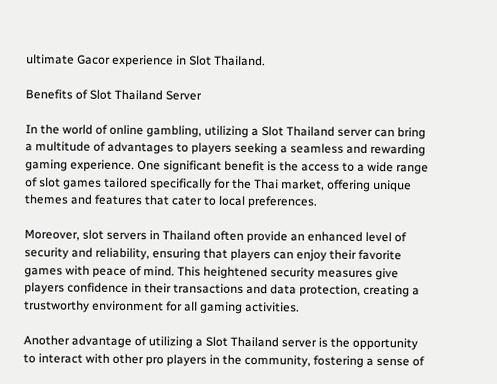ultimate Gacor experience in Slot Thailand.

Benefits of Slot Thailand Server

In the world of online gambling, utilizing a Slot Thailand server can bring a multitude of advantages to players seeking a seamless and rewarding gaming experience. One significant benefit is the access to a wide range of slot games tailored specifically for the Thai market, offering unique themes and features that cater to local preferences.

Moreover, slot servers in Thailand often provide an enhanced level of security and reliability, ensuring that players can enjoy their favorite games with peace of mind. This heightened security measures give players confidence in their transactions and data protection, creating a trustworthy environment for all gaming activities.

Another advantage of utilizing a Slot Thailand server is the opportunity to interact with other pro players in the community, fostering a sense of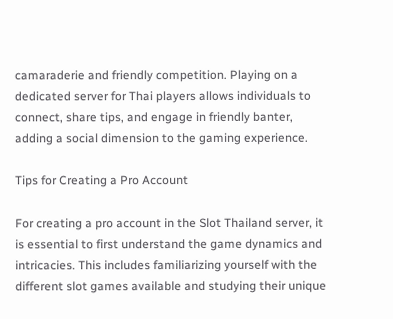camaraderie and friendly competition. Playing on a dedicated server for Thai players allows individuals to connect, share tips, and engage in friendly banter, adding a social dimension to the gaming experience.

Tips for Creating a Pro Account

For creating a pro account in the Slot Thailand server, it is essential to first understand the game dynamics and intricacies. This includes familiarizing yourself with the different slot games available and studying their unique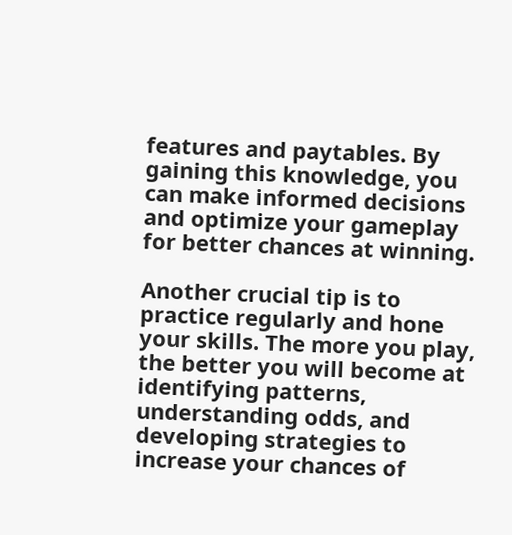features and paytables. By gaining this knowledge, you can make informed decisions and optimize your gameplay for better chances at winning.

Another crucial tip is to practice regularly and hone your skills. The more you play, the better you will become at identifying patterns, understanding odds, and developing strategies to increase your chances of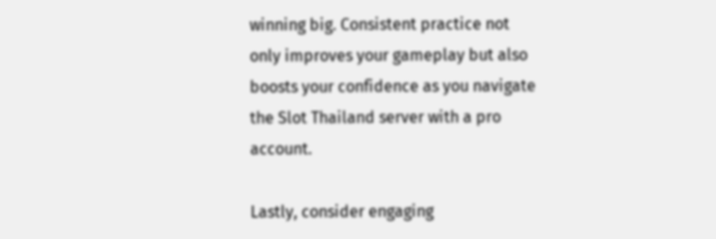winning big. Consistent practice not only improves your gameplay but also boosts your confidence as you navigate the Slot Thailand server with a pro account.

Lastly, consider engaging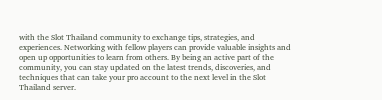with the Slot Thailand community to exchange tips, strategies, and experiences. Networking with fellow players can provide valuable insights and open up opportunities to learn from others. By being an active part of the community, you can stay updated on the latest trends, discoveries, and techniques that can take your pro account to the next level in the Slot Thailand server.